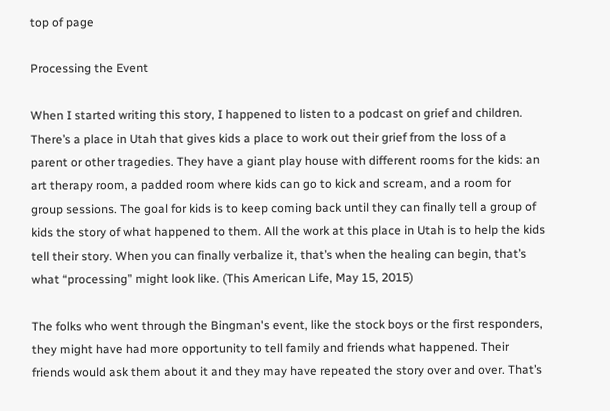top of page

Processing the Event

When I started writing this story, I happened to listen to a podcast on grief and children. There’s a place in Utah that gives kids a place to work out their grief from the loss of a parent or other tragedies. They have a giant play house with different rooms for the kids: an art therapy room, a padded room where kids can go to kick and scream, and a room for group sessions. The goal for kids is to keep coming back until they can finally tell a group of kids the story of what happened to them. All the work at this place in Utah is to help the kids tell their story. When you can finally verbalize it, that’s when the healing can begin, that’s what “processing” might look like. (This American Life, May 15, 2015)

The folks who went through the Bingman's event, like the stock boys or the first responders, they might have had more opportunity to tell family and friends what happened. Their friends would ask them about it and they may have repeated the story over and over. That’s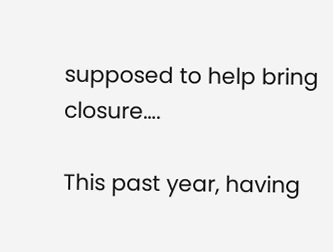supposed to help bring closure….

This past year, having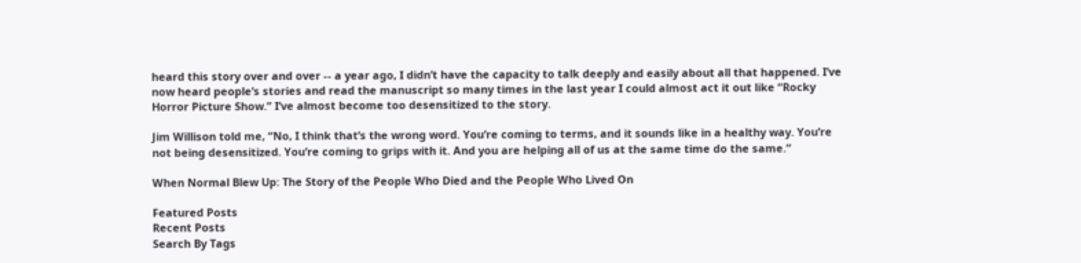heard this story over and over -- a year ago, I didn’t have the capacity to talk deeply and easily about all that happened. I’ve now heard people’s stories and read the manuscript so many times in the last year I could almost act it out like “Rocky Horror Picture Show.” I’ve almost become too desensitized to the story.

Jim Willison told me, “No, I think that’s the wrong word. You’re coming to terms, and it sounds like in a healthy way. You’re not being desensitized. You’re coming to grips with it. And you are helping all of us at the same time do the same.”

When Normal Blew Up: The Story of the People Who Died and the People Who Lived On

Featured Posts
Recent Posts
Search By Tags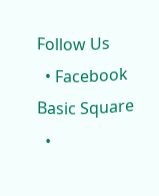Follow Us
  • Facebook Basic Square
  •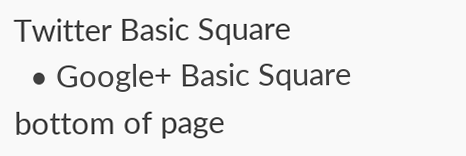Twitter Basic Square
  • Google+ Basic Square
bottom of page